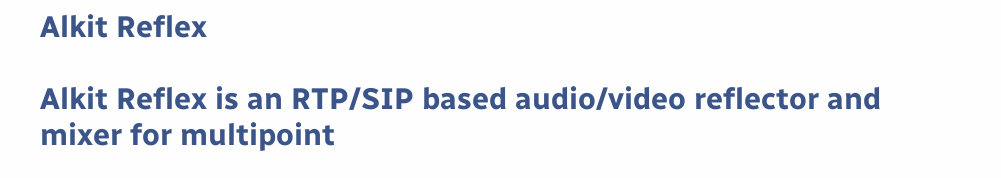Alkit Reflex

Alkit Reflex is an RTP/SIP based audio/video reflector and mixer for multipoint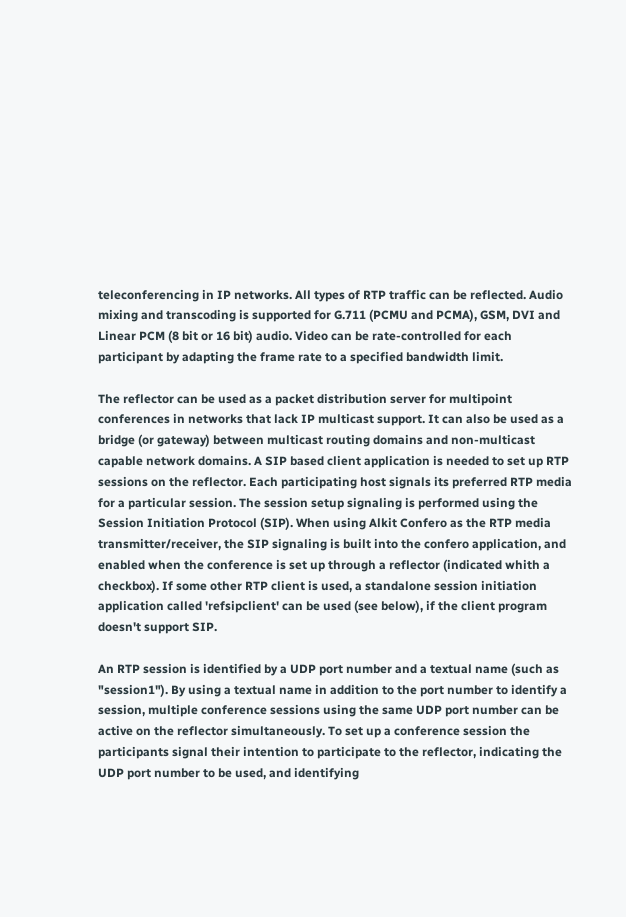teleconferencing in IP networks. All types of RTP traffic can be reflected. Audio mixing and transcoding is supported for G.711 (PCMU and PCMA), GSM, DVI and Linear PCM (8 bit or 16 bit) audio. Video can be rate-controlled for each participant by adapting the frame rate to a specified bandwidth limit.

The reflector can be used as a packet distribution server for multipoint conferences in networks that lack IP multicast support. It can also be used as a bridge (or gateway) between multicast routing domains and non-multicast capable network domains. A SIP based client application is needed to set up RTP sessions on the reflector. Each participating host signals its preferred RTP media for a particular session. The session setup signaling is performed using the Session Initiation Protocol (SIP). When using Alkit Confero as the RTP media transmitter/receiver, the SIP signaling is built into the confero application, and enabled when the conference is set up through a reflector (indicated whith a checkbox). If some other RTP client is used, a standalone session initiation application called 'refsipclient' can be used (see below), if the client program doesn't support SIP.

An RTP session is identified by a UDP port number and a textual name (such as "session1"). By using a textual name in addition to the port number to identify a session, multiple conference sessions using the same UDP port number can be active on the reflector simultaneously. To set up a conference session the participants signal their intention to participate to the reflector, indicating the UDP port number to be used, and identifying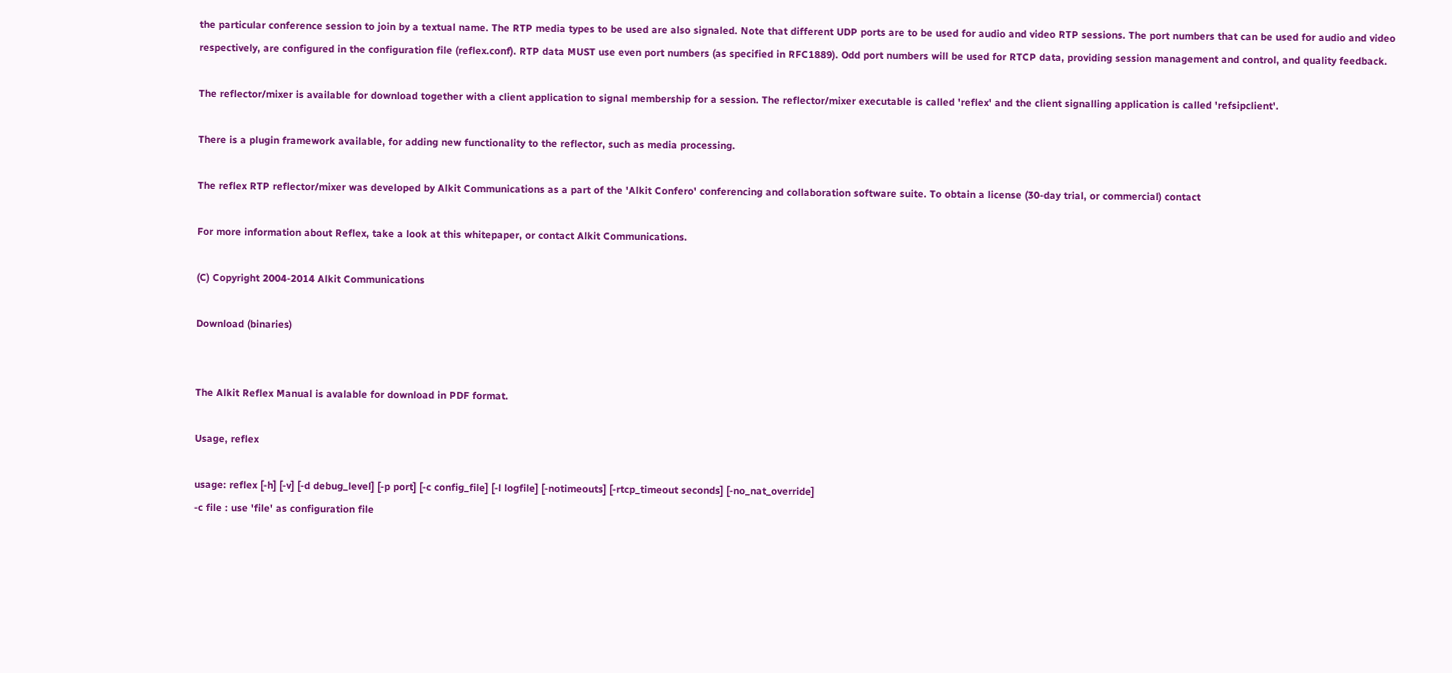the particular conference session to join by a textual name. The RTP media types to be used are also signaled. Note that different UDP ports are to be used for audio and video RTP sessions. The port numbers that can be used for audio and video respectively, are configured in the configuration file (reflex.conf). RTP data MUST use even port numbers (as specified in RFC1889). Odd port numbers will be used for RTCP data, providing session management and control, and quality feedback.

The reflector/mixer is available for download together with a client application to signal membership for a session. The reflector/mixer executable is called 'reflex' and the client signalling application is called 'refsipclient'.

There is a plugin framework available, for adding new functionality to the reflector, such as media processing.

The reflex RTP reflector/mixer was developed by Alkit Communications as a part of the 'Alkit Confero' conferencing and collaboration software suite. To obtain a license (30-day trial, or commercial) contact

For more information about Reflex, take a look at this whitepaper, or contact Alkit Communications.

(C) Copyright 2004-2014 Alkit Communications

Download (binaries)


The Alkit Reflex Manual is avalable for download in PDF format.

Usage, reflex

usage: reflex [-h] [-v] [-d debug_level] [-p port] [-c config_file] [-l logfile] [-notimeouts] [-rtcp_timeout seconds] [-no_nat_override]
-c file : use 'file' as configuration file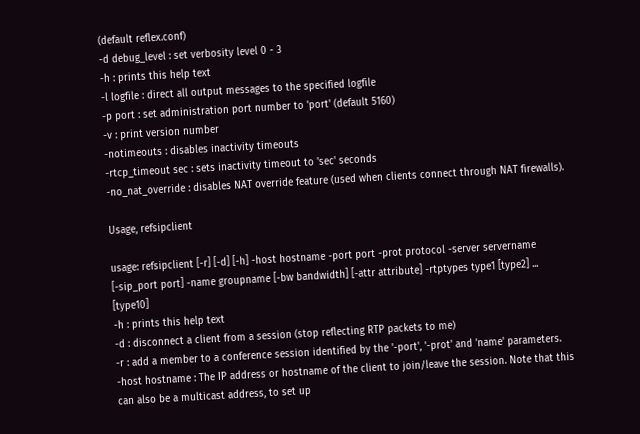(default reflex.conf)
-d debug_level : set verbosity level 0 - 3
-h : prints this help text
-l logfile : direct all output messages to the specified logfile
-p port : set administration port number to 'port' (default 5160)
-v : print version number
-notimeouts : disables inactivity timeouts
-rtcp_timeout sec : sets inactivity timeout to 'sec' seconds
-no_nat_override : disables NAT override feature (used when clients connect through NAT firewalls).

Usage, refsipclient

usage: refsipclient [-r] [-d] [-h] -host hostname -port port -prot protocol -server servername [-sip_port port] -name groupname [-bw bandwidth] [-attr attribute] -rtptypes type1 [type2] ... [type10]
-h : prints this help text
-d : disconnect a client from a session (stop reflecting RTP packets to me)
-r : add a member to a conference session identified by the '-port', '-prot' and 'name' parameters.
-host hostname : The IP address or hostname of the client to join/leave the session. Note that this can also be a multicast address, to set up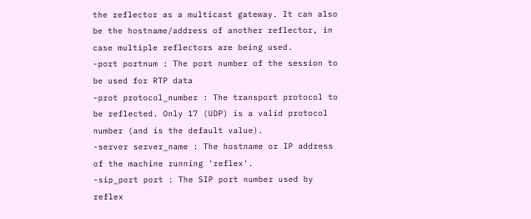the reflector as a multicast gateway. It can also be the hostname/address of another reflector, in case multiple reflectors are being used.
-port portnum : The port number of the session to be used for RTP data
-prot protocol_number : The transport protocol to be reflected. Only 17 (UDP) is a valid protocol number (and is the default value).
-server server_name : The hostname or IP address of the machine running 'reflex'.
-sip_port port : The SIP port number used by reflex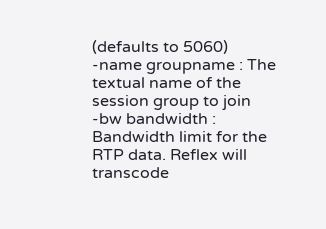(defaults to 5060)
-name groupname : The textual name of the session group to join
-bw bandwidth : Bandwidth limit for the RTP data. Reflex will transcode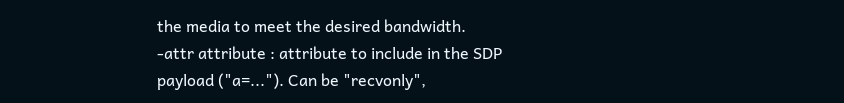the media to meet the desired bandwidth.
-attr attribute : attribute to include in the SDP payload ("a=..."). Can be "recvonly",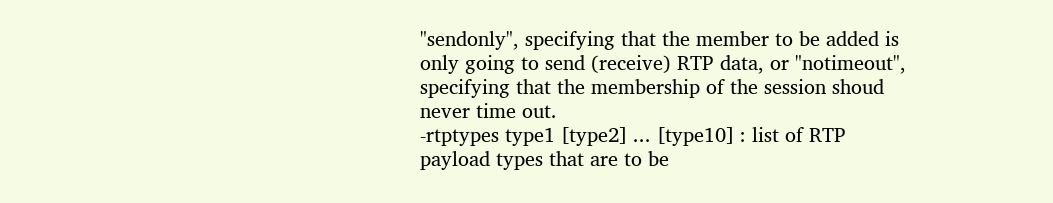"sendonly", specifying that the member to be added is only going to send (receive) RTP data, or "notimeout", specifying that the membership of the session shoud never time out.
-rtptypes type1 [type2] ... [type10] : list of RTP payload types that are to be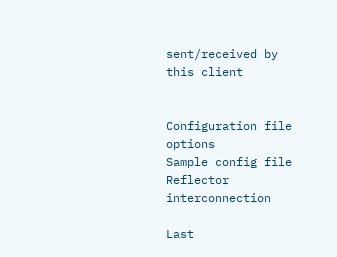sent/received by this client


Configuration file options
Sample config file
Reflector interconnection

Last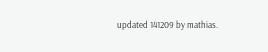updated 141209 by mathias.